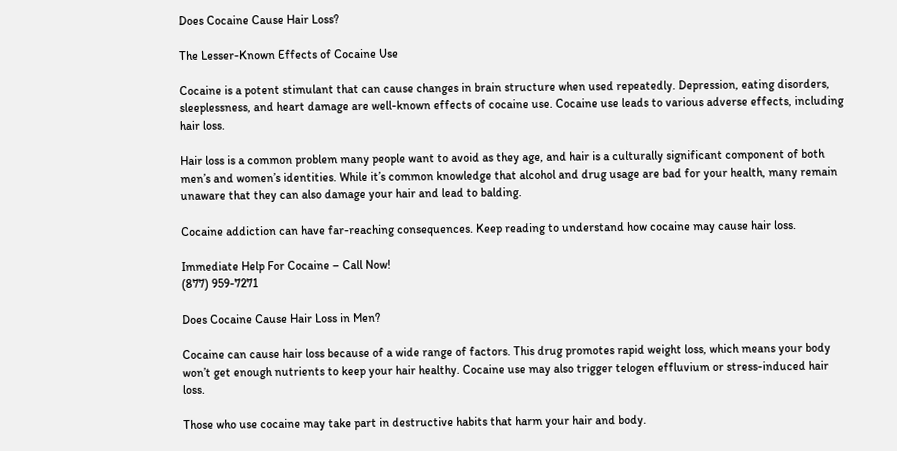Does Cocaine Cause Hair Loss?

The Lesser-Known Effects of Cocaine Use

Cocaine is a potent stimulant that can cause changes in brain structure when used repeatedly. Depression, eating disorders, sleeplessness, and heart damage are well-known effects of cocaine use. Cocaine use leads to various adverse effects, including hair loss.

Hair loss is a common problem many people want to avoid as they age, and hair is a culturally significant component of both men’s and women’s identities. While it’s common knowledge that alcohol and drug usage are bad for your health, many remain unaware that they can also damage your hair and lead to balding.

Cocaine addiction can have far-reaching consequences. Keep reading to understand how cocaine may cause hair loss.

Immediate Help For Cocaine – Call Now!
(877) 959-7271

Does Cocaine Cause Hair Loss in Men?

Cocaine can cause hair loss because of a wide range of factors. This drug promotes rapid weight loss, which means your body won’t get enough nutrients to keep your hair healthy. Cocaine use may also trigger telogen effluvium or stress-induced hair loss.

Those who use cocaine may take part in destructive habits that harm your hair and body.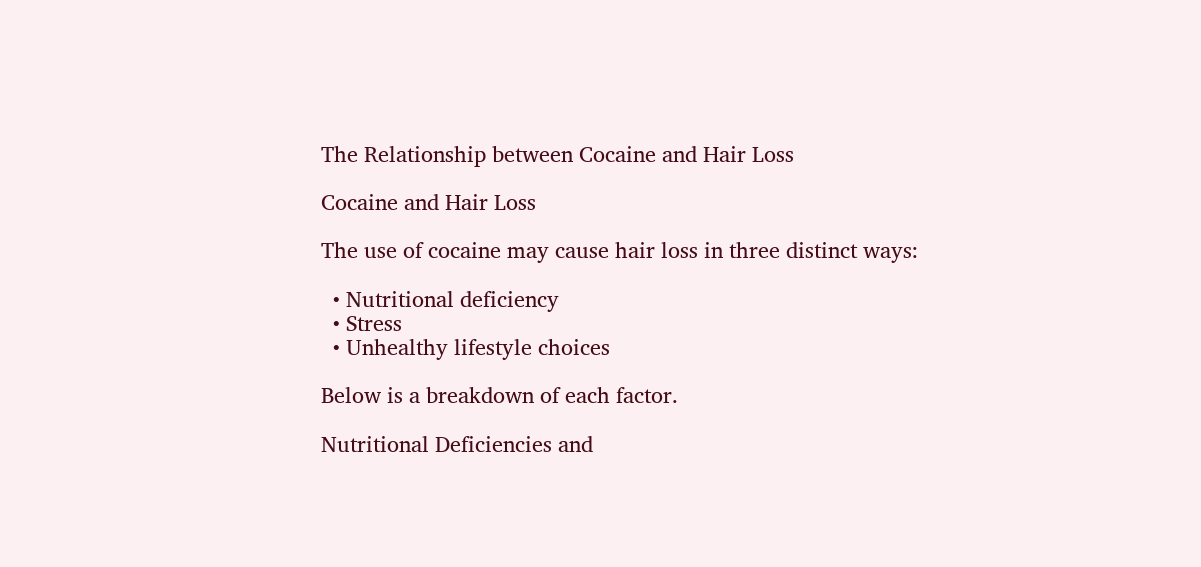The Relationship between Cocaine and Hair Loss

Cocaine and Hair Loss

The use of cocaine may cause hair loss in three distinct ways:

  • Nutritional deficiency
  • Stress
  • Unhealthy lifestyle choices

Below is a breakdown of each factor.

Nutritional Deficiencies and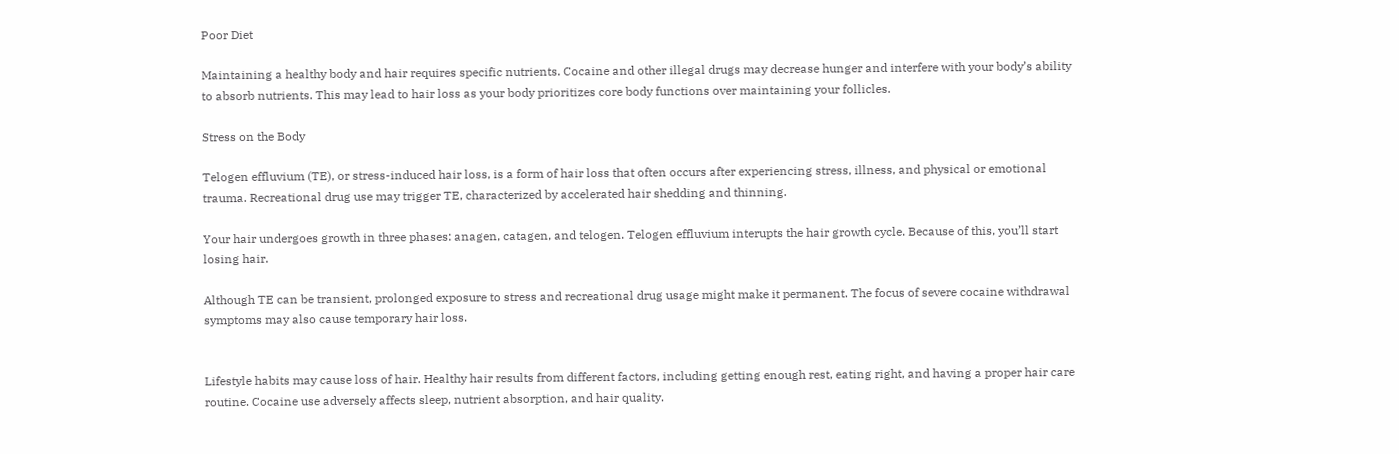Poor Diet

Maintaining a healthy body and hair requires specific nutrients. Cocaine and other illegal drugs may decrease hunger and interfere with your body’s ability to absorb nutrients. This may lead to hair loss as your body prioritizes core body functions over maintaining your follicles.

Stress on the Body

Telogen effluvium (TE), or stress-induced hair loss, is a form of hair loss that often occurs after experiencing stress, illness, and physical or emotional trauma. Recreational drug use may trigger TE, characterized by accelerated hair shedding and thinning.

Your hair undergoes growth in three phases: anagen, catagen, and telogen. Telogen effluvium interupts the hair growth cycle. Because of this, you’ll start losing hair.

Although TE can be transient, prolonged exposure to stress and recreational drug usage might make it permanent. The focus of severe cocaine withdrawal symptoms may also cause temporary hair loss.


Lifestyle habits may cause loss of hair. Healthy hair results from different factors, including getting enough rest, eating right, and having a proper hair care routine. Cocaine use adversely affects sleep, nutrient absorption, and hair quality.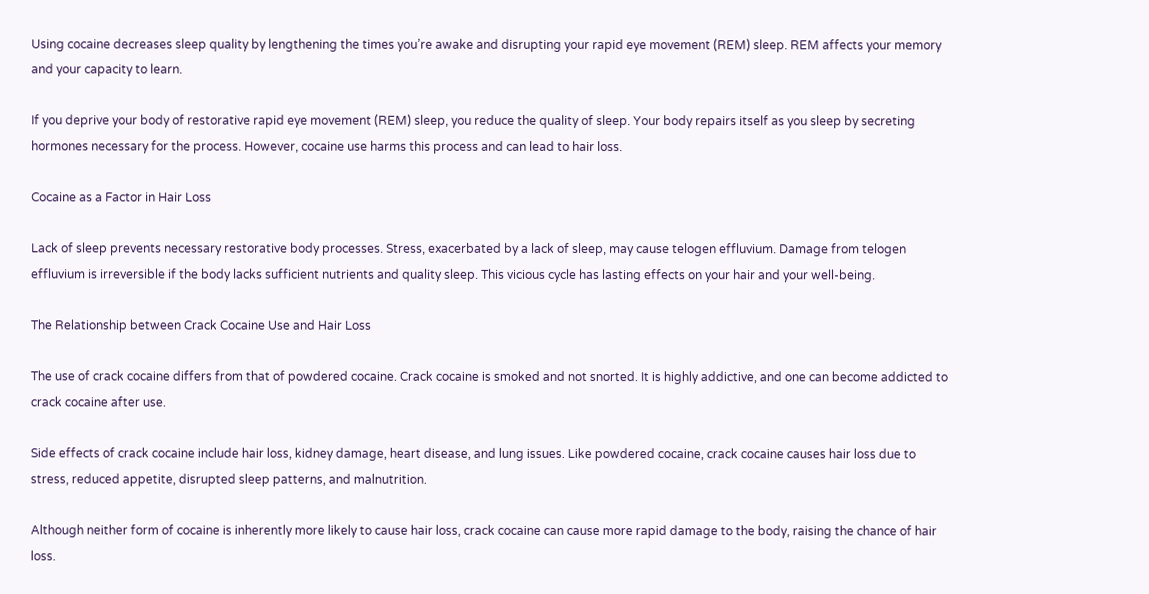Using cocaine decreases sleep quality by lengthening the times you’re awake and disrupting your rapid eye movement (REM) sleep. REM affects your memory and your capacity to learn.

If you deprive your body of restorative rapid eye movement (REM) sleep, you reduce the quality of sleep. Your body repairs itself as you sleep by secreting hormones necessary for the process. However, cocaine use harms this process and can lead to hair loss.

Cocaine as a Factor in Hair Loss

Lack of sleep prevents necessary restorative body processes. Stress, exacerbated by a lack of sleep, may cause telogen effluvium. Damage from telogen effluvium is irreversible if the body lacks sufficient nutrients and quality sleep. This vicious cycle has lasting effects on your hair and your well-being.

The Relationship between Crack Cocaine Use and Hair Loss

The use of crack cocaine differs from that of powdered cocaine. Crack cocaine is smoked and not snorted. It is highly addictive, and one can become addicted to crack cocaine after use.

Side effects of crack cocaine include hair loss, kidney damage, heart disease, and lung issues. Like powdered cocaine, crack cocaine causes hair loss due to stress, reduced appetite, disrupted sleep patterns, and malnutrition.

Although neither form of cocaine is inherently more likely to cause hair loss, crack cocaine can cause more rapid damage to the body, raising the chance of hair loss.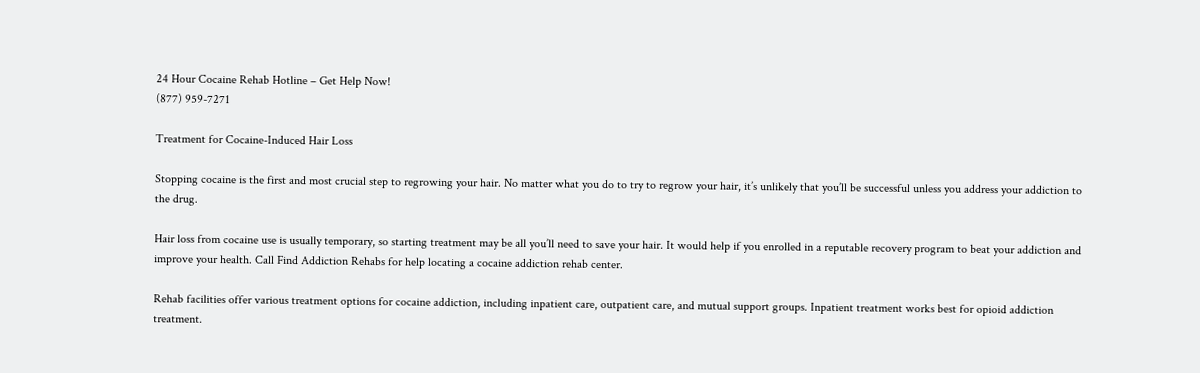24 Hour Cocaine Rehab Hotline – Get Help Now!
(877) 959-7271

Treatment for Cocaine-Induced Hair Loss

Stopping cocaine is the first and most crucial step to regrowing your hair. No matter what you do to try to regrow your hair, it’s unlikely that you’ll be successful unless you address your addiction to the drug.

Hair loss from cocaine use is usually temporary, so starting treatment may be all you’ll need to save your hair. It would help if you enrolled in a reputable recovery program to beat your addiction and improve your health. Call Find Addiction Rehabs for help locating a cocaine addiction rehab center.

Rehab facilities offer various treatment options for cocaine addiction, including inpatient care, outpatient care, and mutual support groups. Inpatient treatment works best for opioid addiction treatment.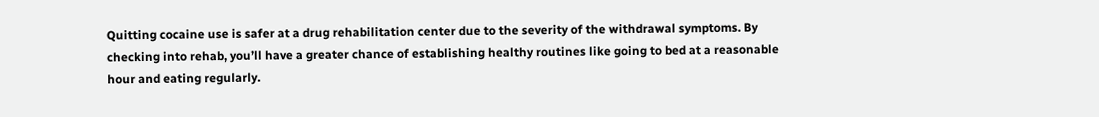Quitting cocaine use is safer at a drug rehabilitation center due to the severity of the withdrawal symptoms. By checking into rehab, you’ll have a greater chance of establishing healthy routines like going to bed at a reasonable hour and eating regularly.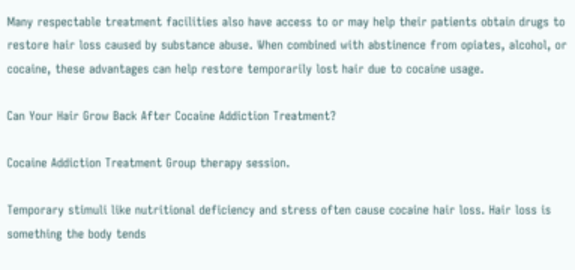Many respectable treatment facilities also have access to or may help their patients obtain drugs to restore hair loss caused by substance abuse. When combined with abstinence from opiates, alcohol, or cocaine, these advantages can help restore temporarily lost hair due to cocaine usage.

Can Your Hair Grow Back After Cocaine Addiction Treatment?

Cocaine Addiction Treatment Group therapy session.

Temporary stimuli like nutritional deficiency and stress often cause cocaine hair loss. Hair loss is something the body tends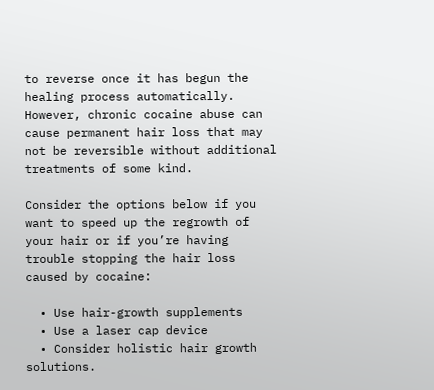to reverse once it has begun the healing process automatically. However, chronic cocaine abuse can cause permanent hair loss that may not be reversible without additional treatments of some kind.

Consider the options below if you want to speed up the regrowth of your hair or if you’re having trouble stopping the hair loss caused by cocaine:

  • Use hair-growth supplements
  • Use a laser cap device
  • Consider holistic hair growth solutions.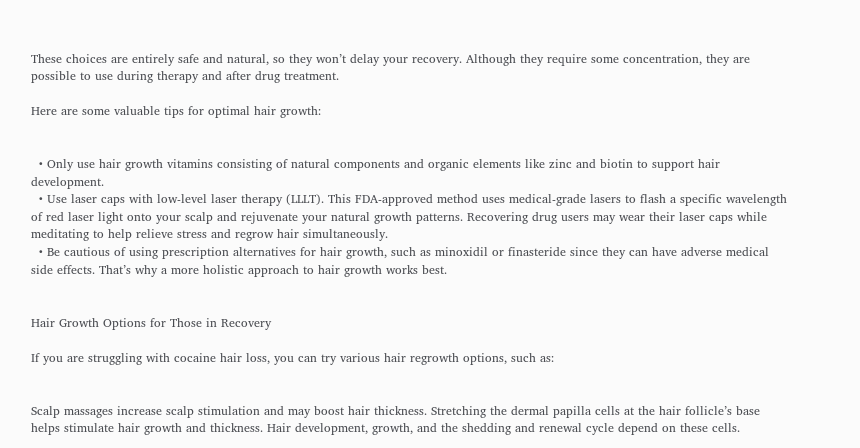These choices are entirely safe and natural, so they won’t delay your recovery. Although they require some concentration, they are possible to use during therapy and after drug treatment.

Here are some valuable tips for optimal hair growth:


  • Only use hair growth vitamins consisting of natural components and organic elements like zinc and biotin to support hair development.
  • Use laser caps with low-level laser therapy (LLLT). This FDA-approved method uses medical-grade lasers to flash a specific wavelength of red laser light onto your scalp and rejuvenate your natural growth patterns. Recovering drug users may wear their laser caps while meditating to help relieve stress and regrow hair simultaneously.
  • Be cautious of using prescription alternatives for hair growth, such as minoxidil or finasteride since they can have adverse medical side effects. That’s why a more holistic approach to hair growth works best.


Hair Growth Options for Those in Recovery

If you are struggling with cocaine hair loss, you can try various hair regrowth options, such as:


Scalp massages increase scalp stimulation and may boost hair thickness. Stretching the dermal papilla cells at the hair follicle’s base helps stimulate hair growth and thickness. Hair development, growth, and the shedding and renewal cycle depend on these cells.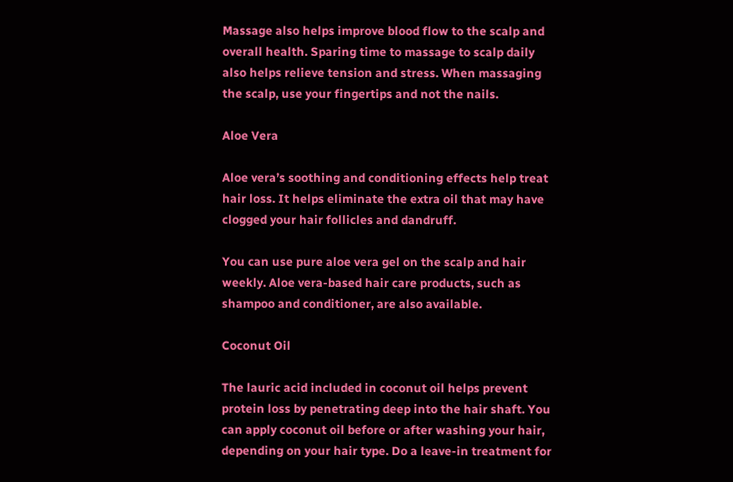Massage also helps improve blood flow to the scalp and overall health. Sparing time to massage to scalp daily also helps relieve tension and stress. When massaging the scalp, use your fingertips and not the nails.

Aloe Vera

Aloe vera’s soothing and conditioning effects help treat hair loss. It helps eliminate the extra oil that may have clogged your hair follicles and dandruff.

You can use pure aloe vera gel on the scalp and hair weekly. Aloe vera-based hair care products, such as shampoo and conditioner, are also available.

Coconut Oil

The lauric acid included in coconut oil helps prevent protein loss by penetrating deep into the hair shaft. You can apply coconut oil before or after washing your hair, depending on your hair type. Do a leave-in treatment for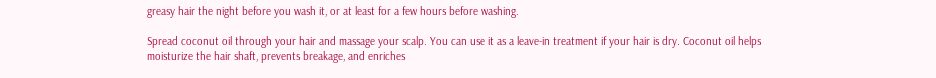greasy hair the night before you wash it, or at least for a few hours before washing.

Spread coconut oil through your hair and massage your scalp. You can use it as a leave-in treatment if your hair is dry. Coconut oil helps moisturize the hair shaft, prevents breakage, and enriches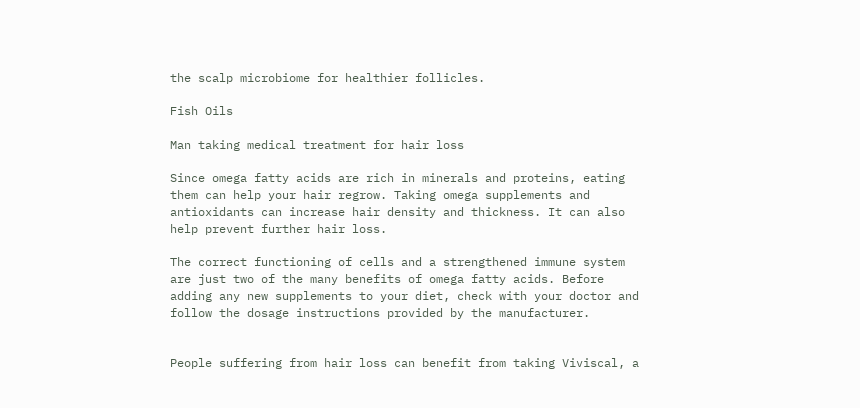the scalp microbiome for healthier follicles.

Fish Oils

Man taking medical treatment for hair loss

Since omega fatty acids are rich in minerals and proteins, eating them can help your hair regrow. Taking omega supplements and antioxidants can increase hair density and thickness. It can also help prevent further hair loss.

The correct functioning of cells and a strengthened immune system are just two of the many benefits of omega fatty acids. Before adding any new supplements to your diet, check with your doctor and follow the dosage instructions provided by the manufacturer.


People suffering from hair loss can benefit from taking Viviscal, a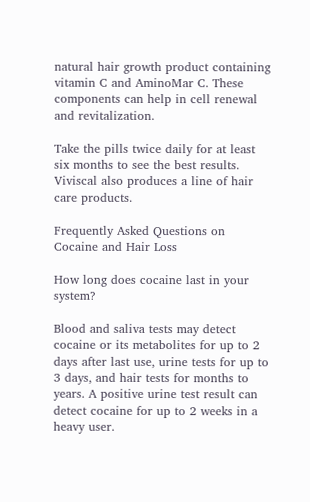natural hair growth product containing vitamin C and AminoMar C. These components can help in cell renewal and revitalization.

Take the pills twice daily for at least six months to see the best results. Viviscal also produces a line of hair care products.

Frequently Asked Questions on Cocaine and Hair Loss

How long does cocaine last in your system?

Blood and saliva tests may detect cocaine or its metabolites for up to 2 days after last use, urine tests for up to 3 days, and hair tests for months to years. A positive urine test result can detect cocaine for up to 2 weeks in a heavy user.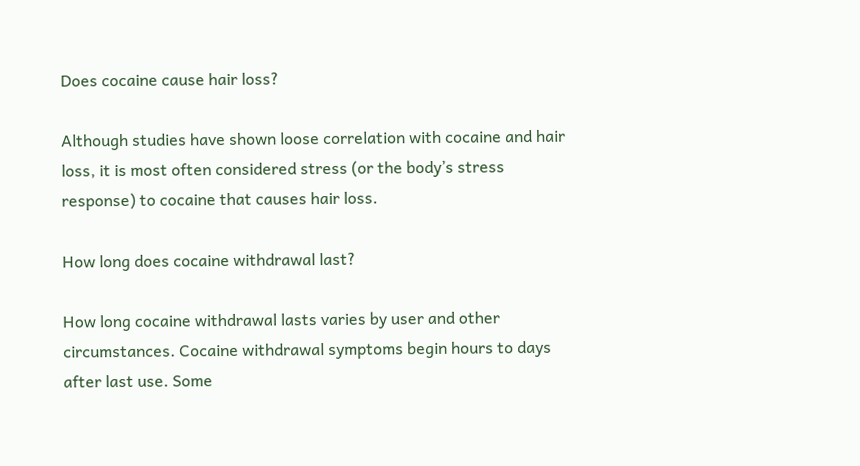Does cocaine cause hair loss?

Although studies have shown loose correlation with cocaine and hair loss, it is most often considered stress (or the body’s stress response) to cocaine that causes hair loss.

How long does cocaine withdrawal last?

How long cocaine withdrawal lasts varies by user and other circumstances. Cocaine withdrawal symptoms begin hours to days after last use. Some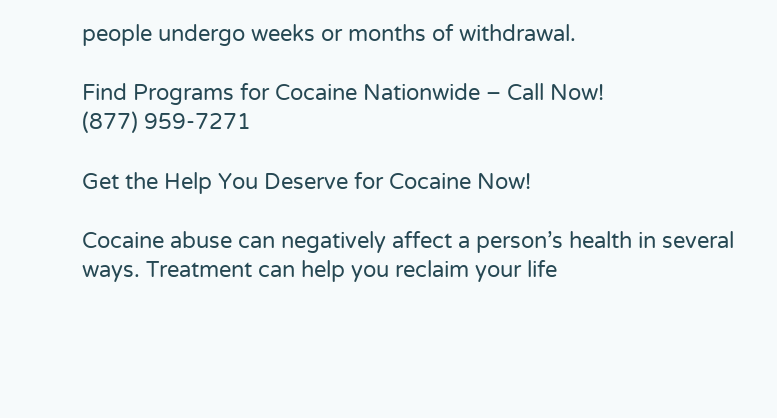people undergo weeks or months of withdrawal.

Find Programs for Cocaine Nationwide – Call Now!
(877) 959-7271

Get the Help You Deserve for Cocaine Now!

Cocaine abuse can negatively affect a person’s health in several ways. Treatment can help you reclaim your life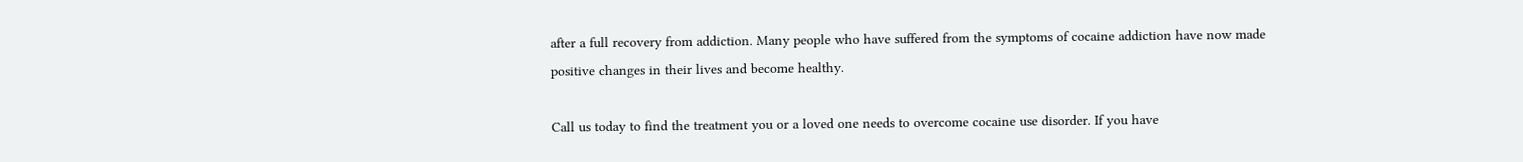after a full recovery from addiction. Many people who have suffered from the symptoms of cocaine addiction have now made positive changes in their lives and become healthy.

Call us today to find the treatment you or a loved one needs to overcome cocaine use disorder. If you have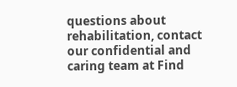questions about rehabilitation, contact our confidential and caring team at Find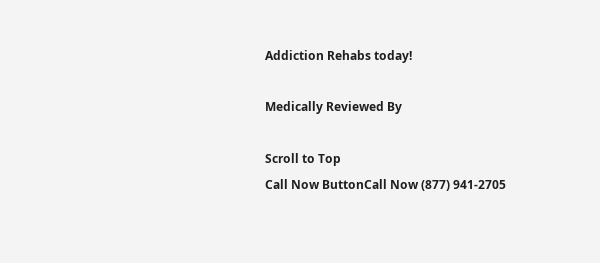Addiction Rehabs today!

Medically Reviewed By

Scroll to Top
Call Now ButtonCall Now (877) 941-2705